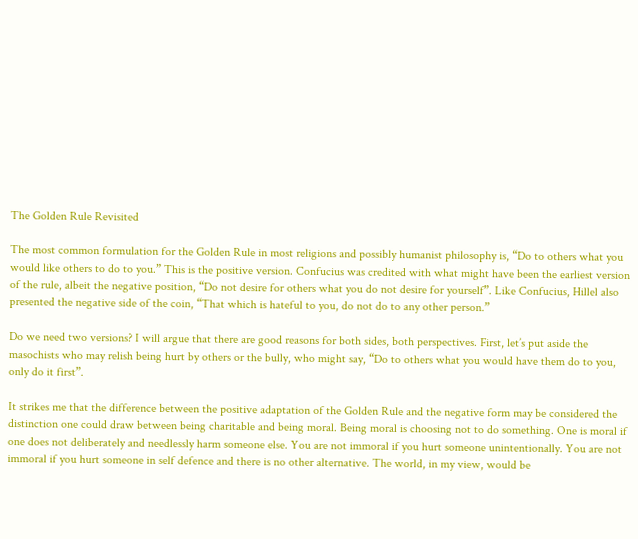The Golden Rule Revisited

The most common formulation for the Golden Rule in most religions and possibly humanist philosophy is, “Do to others what you would like others to do to you.” This is the positive version. Confucius was credited with what might have been the earliest version of the rule, albeit the negative position, “Do not desire for others what you do not desire for yourself”. Like Confucius, Hillel also presented the negative side of the coin, “That which is hateful to you, do not do to any other person.”

Do we need two versions? I will argue that there are good reasons for both sides, both perspectives. First, let’s put aside the masochists who may relish being hurt by others or the bully, who might say, “Do to others what you would have them do to you, only do it first”.

It strikes me that the difference between the positive adaptation of the Golden Rule and the negative form may be considered the distinction one could draw between being charitable and being moral. Being moral is choosing not to do something. One is moral if one does not deliberately and needlessly harm someone else. You are not immoral if you hurt someone unintentionally. You are not immoral if you hurt someone in self defence and there is no other alternative. The world, in my view, would be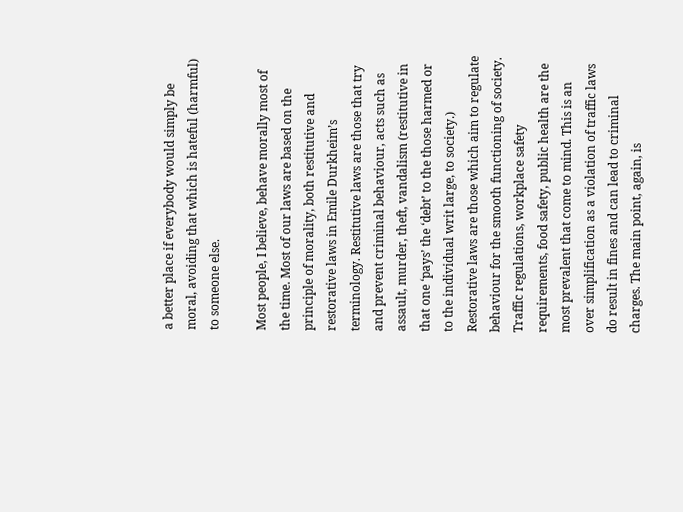a better place if everybody would simply be moral, avoiding that which is hateful (harmful) to someone else.

Most people, I believe, behave morally most of the time. Most of our laws are based on the principle of morality, both restitutive and restorative laws in Emile Durkheim’s terminology. Restitutive laws are those that try and prevent criminal behaviour, acts such as assault, murder, theft, vandalism (restitutive in that one ‘pays’ the ‘debt’ to the those harmed or to the individual writ large, to society.) Restorative laws are those which aim to regulate behaviour for the smooth functioning of society. Traffic regulations, workplace safety requirements, food safety, public health are the most prevalent that come to mind. This is an over simplification as a violation of traffic laws do result in fines and can lead to criminal charges. The main point, again, is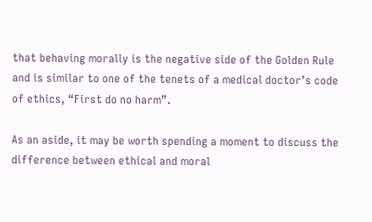that behaving morally is the negative side of the Golden Rule and is similar to one of the tenets of a medical doctor’s code of ethics, “First do no harm”.

As an aside, it may be worth spending a moment to discuss the difference between ethical and moral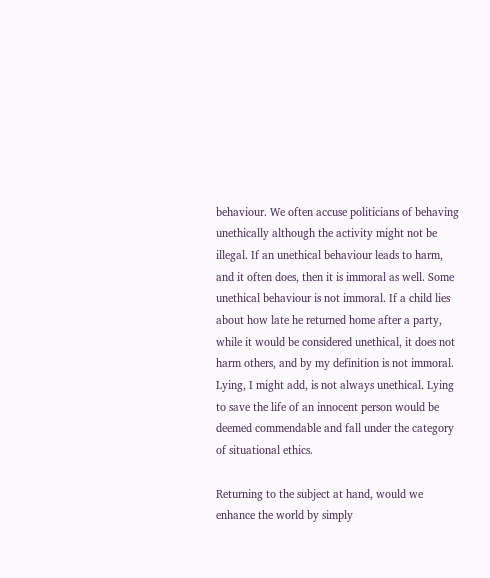behaviour. We often accuse politicians of behaving unethically although the activity might not be illegal. If an unethical behaviour leads to harm, and it often does, then it is immoral as well. Some unethical behaviour is not immoral. If a child lies about how late he returned home after a party, while it would be considered unethical, it does not harm others, and by my definition is not immoral. Lying, I might add, is not always unethical. Lying to save the life of an innocent person would be deemed commendable and fall under the category of situational ethics.

Returning to the subject at hand, would we enhance the world by simply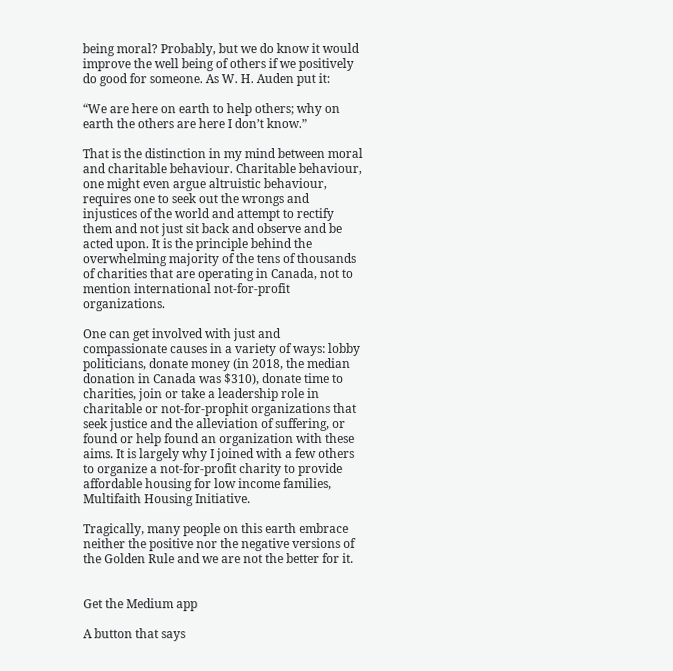being moral? Probably, but we do know it would improve the well being of others if we positively do good for someone. As W. H. Auden put it:

“We are here on earth to help others; why on earth the others are here I don’t know.”

That is the distinction in my mind between moral and charitable behaviour. Charitable behaviour, one might even argue altruistic behaviour, requires one to seek out the wrongs and injustices of the world and attempt to rectify them and not just sit back and observe and be acted upon. It is the principle behind the overwhelming majority of the tens of thousands of charities that are operating in Canada, not to mention international not-for-profit organizations.

One can get involved with just and compassionate causes in a variety of ways: lobby politicians, donate money (in 2018, the median donation in Canada was $310), donate time to charities, join or take a leadership role in charitable or not-for-prophit organizations that seek justice and the alleviation of suffering, or found or help found an organization with these aims. It is largely why I joined with a few others to organize a not-for-profit charity to provide affordable housing for low income families, Multifaith Housing Initiative.

Tragically, many people on this earth embrace neither the positive nor the negative versions of the Golden Rule and we are not the better for it.


Get the Medium app

A button that says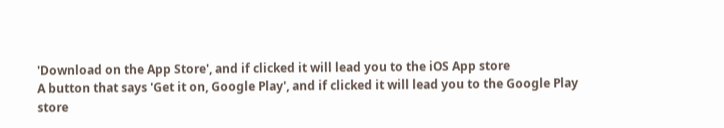'Download on the App Store', and if clicked it will lead you to the iOS App store
A button that says 'Get it on, Google Play', and if clicked it will lead you to the Google Play store